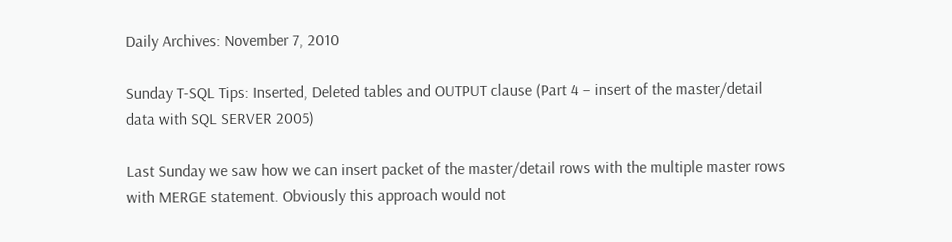Daily Archives: November 7, 2010

Sunday T-SQL Tips: Inserted, Deleted tables and OUTPUT clause (Part 4 – insert of the master/detail data with SQL SERVER 2005)

Last Sunday we saw how we can insert packet of the master/detail rows with the multiple master rows with MERGE statement. Obviously this approach would not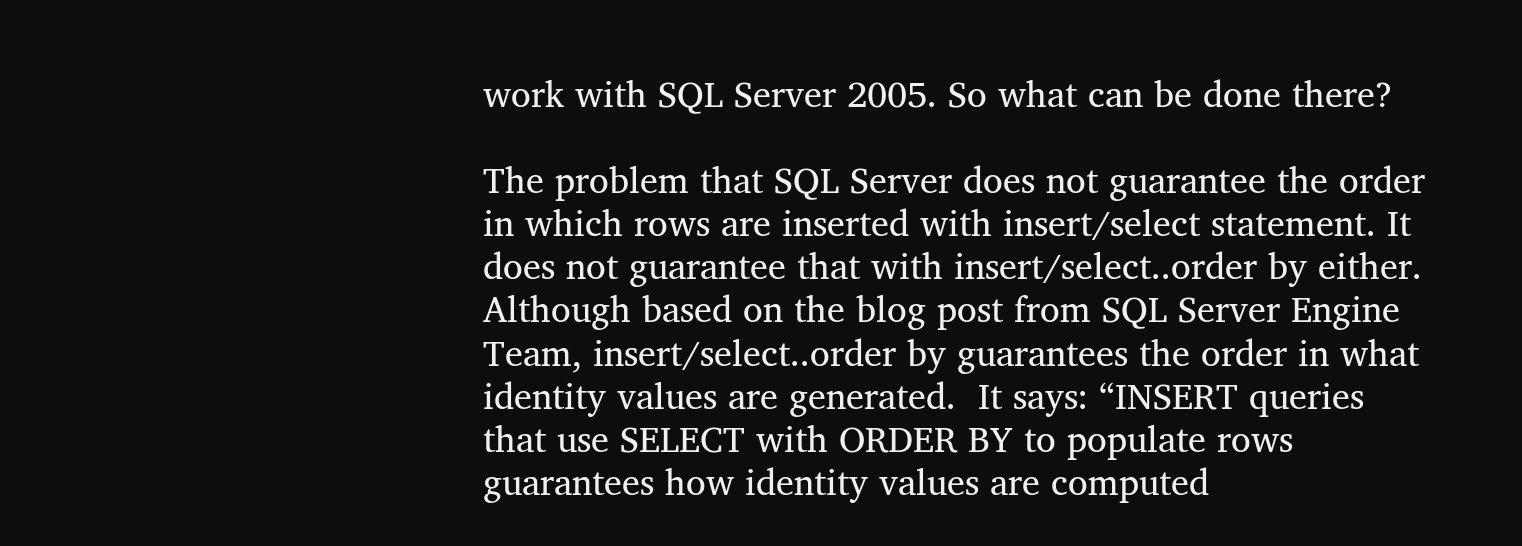work with SQL Server 2005. So what can be done there?

The problem that SQL Server does not guarantee the order in which rows are inserted with insert/select statement. It does not guarantee that with insert/select..order by either. Although based on the blog post from SQL Server Engine Team, insert/select..order by guarantees the order in what identity values are generated.  It says: “INSERT queries that use SELECT with ORDER BY to populate rows guarantees how identity values are computed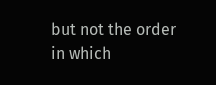but not the order in which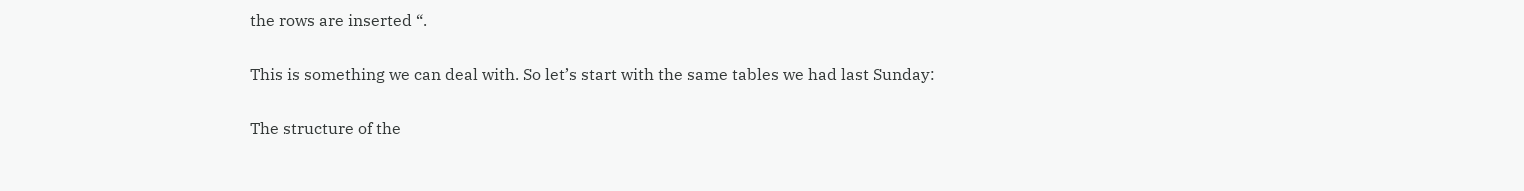the rows are inserted “.

This is something we can deal with. So let’s start with the same tables we had last Sunday:

The structure of the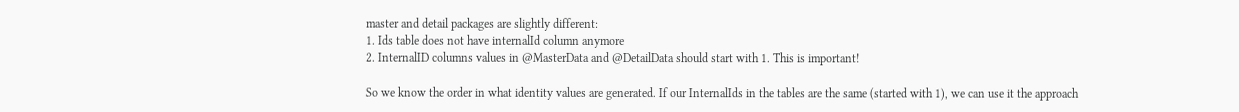master and detail packages are slightly different:
1. Ids table does not have internalId column anymore
2. InternalID columns values in @MasterData and @DetailData should start with 1. This is important!

So we know the order in what identity values are generated. If our InternalIds in the tables are the same (started with 1), we can use it the approach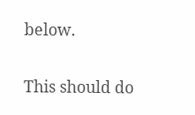below.

This should do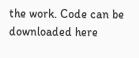the work. Code can be downloaded here